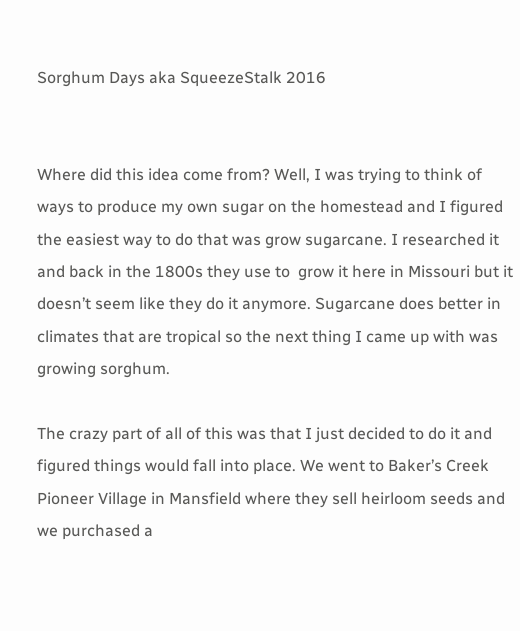Sorghum Days aka SqueezeStalk 2016


Where did this idea come from? Well, I was trying to think of ways to produce my own sugar on the homestead and I figured the easiest way to do that was grow sugarcane. I researched it and back in the 1800s they use to  grow it here in Missouri but it doesn’t seem like they do it anymore. Sugarcane does better in climates that are tropical so the next thing I came up with was growing sorghum.

The crazy part of all of this was that I just decided to do it and figured things would fall into place. We went to Baker’s Creek Pioneer Village in Mansfield where they sell heirloom seeds and we purchased a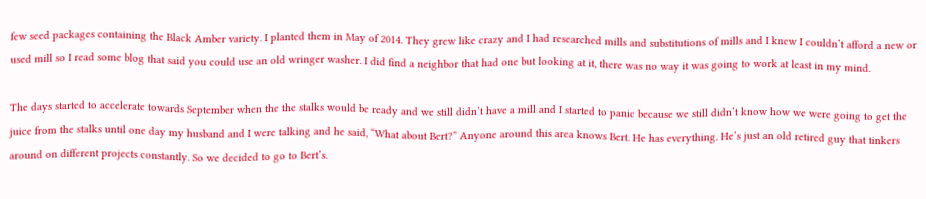few seed packages containing the Black Amber variety. I planted them in May of 2014. They grew like crazy and I had researched mills and substitutions of mills and I knew I couldn’t afford a new or used mill so I read some blog that said you could use an old wringer washer. I did find a neighbor that had one but looking at it, there was no way it was going to work at least in my mind.

The days started to accelerate towards September when the the stalks would be ready and we still didn’t have a mill and I started to panic because we still didn’t know how we were going to get the juice from the stalks until one day my husband and I were talking and he said, “What about Bert?” Anyone around this area knows Bert. He has everything. He’s just an old retired guy that tinkers around on different projects constantly. So we decided to go to Bert’s.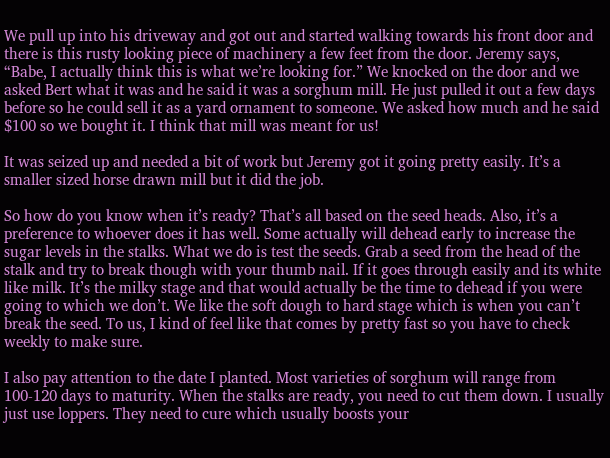We pull up into his driveway and got out and started walking towards his front door and there is this rusty looking piece of machinery a few feet from the door. Jeremy says, “Babe, I actually think this is what we’re looking for.” We knocked on the door and we asked Bert what it was and he said it was a sorghum mill. He just pulled it out a few days before so he could sell it as a yard ornament to someone. We asked how much and he said $100 so we bought it. I think that mill was meant for us!

It was seized up and needed a bit of work but Jeremy got it going pretty easily. It’s a smaller sized horse drawn mill but it did the job.

So how do you know when it’s ready? That’s all based on the seed heads. Also, it’s a preference to whoever does it has well. Some actually will dehead early to increase the sugar levels in the stalks. What we do is test the seeds. Grab a seed from the head of the stalk and try to break though with your thumb nail. If it goes through easily and its white like milk. It’s the milky stage and that would actually be the time to dehead if you were going to which we don’t. We like the soft dough to hard stage which is when you can’t break the seed. To us, I kind of feel like that comes by pretty fast so you have to check weekly to make sure.

I also pay attention to the date I planted. Most varieties of sorghum will range from 100-120 days to maturity. When the stalks are ready, you need to cut them down. I usually just use loppers. They need to cure which usually boosts your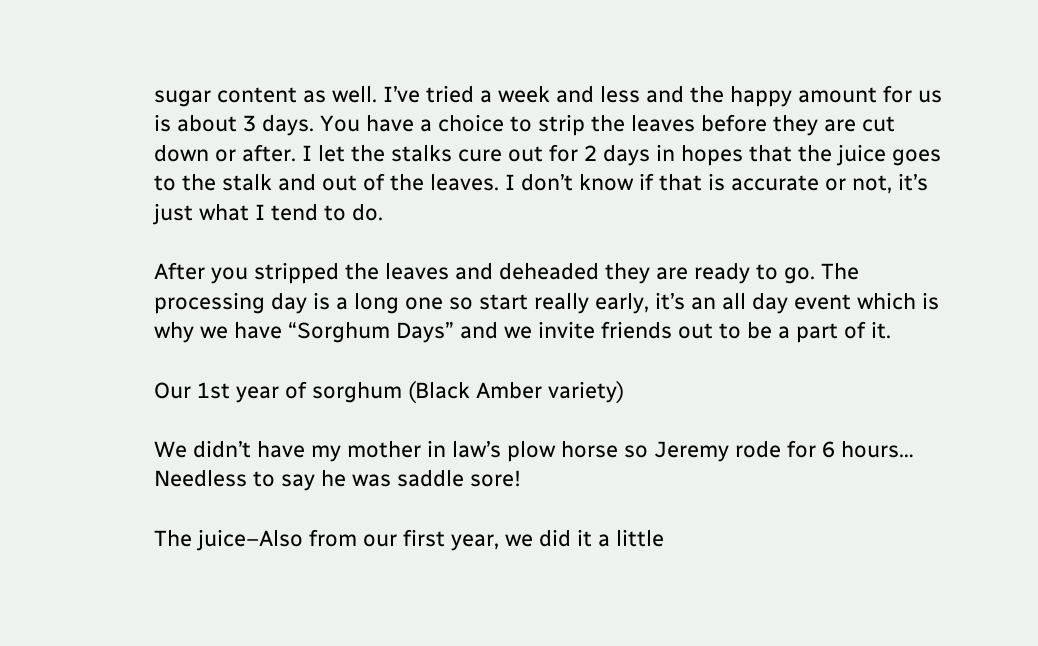sugar content as well. I’ve tried a week and less and the happy amount for us is about 3 days. You have a choice to strip the leaves before they are cut down or after. I let the stalks cure out for 2 days in hopes that the juice goes to the stalk and out of the leaves. I don’t know if that is accurate or not, it’s just what I tend to do.

After you stripped the leaves and deheaded they are ready to go. The processing day is a long one so start really early, it’s an all day event which is why we have “Sorghum Days” and we invite friends out to be a part of it.

Our 1st year of sorghum (Black Amber variety)

We didn’t have my mother in law’s plow horse so Jeremy rode for 6 hours… Needless to say he was saddle sore!

The juice–Also from our first year, we did it a little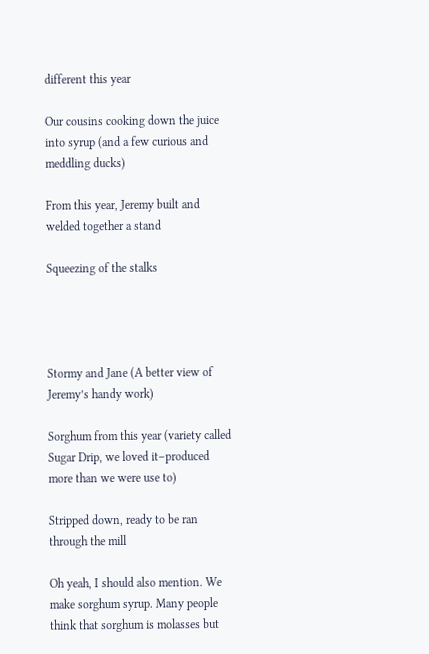different this year

Our cousins cooking down the juice into syrup (and a few curious and meddling ducks)

From this year, Jeremy built and welded together a stand

Squeezing of the stalks




Stormy and Jane (A better view of Jeremy’s handy work)

Sorghum from this year (variety called Sugar Drip, we loved it–produced more than we were use to)

Stripped down, ready to be ran through the mill

Oh yeah, I should also mention. We make sorghum syrup. Many people think that sorghum is molasses but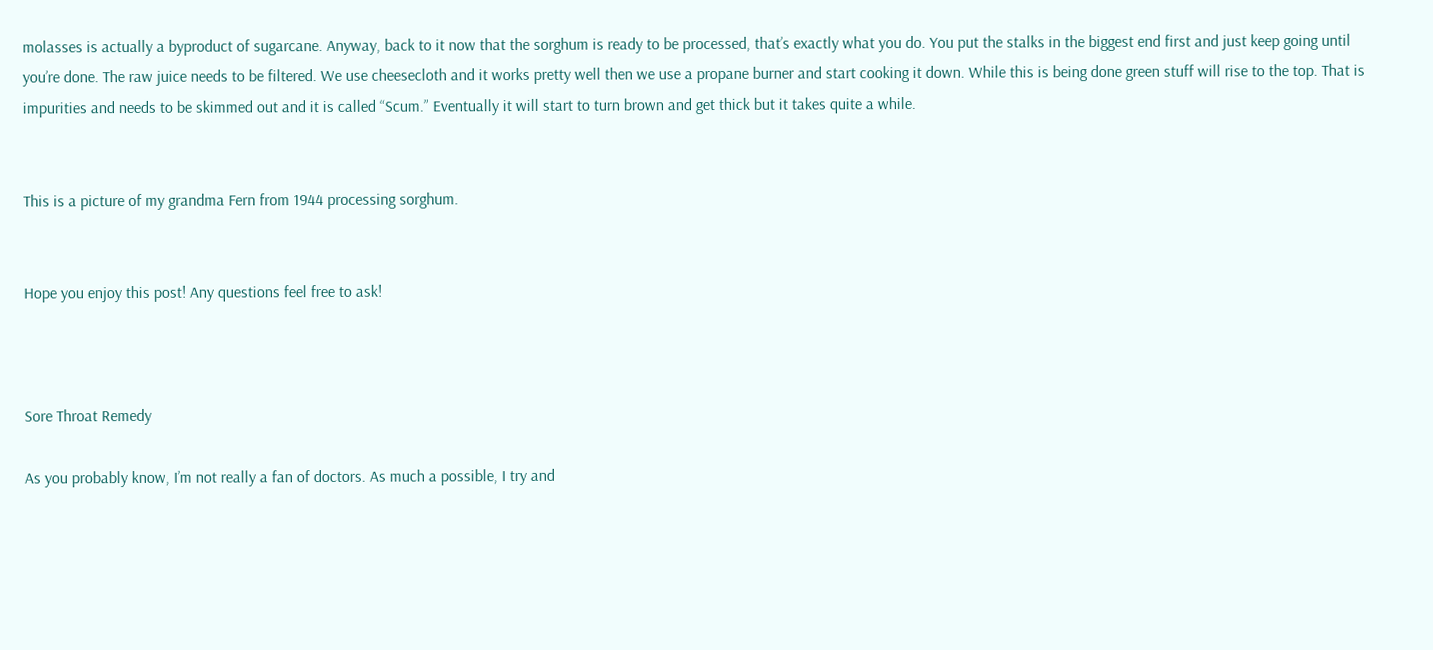molasses is actually a byproduct of sugarcane. Anyway, back to it now that the sorghum is ready to be processed, that’s exactly what you do. You put the stalks in the biggest end first and just keep going until you’re done. The raw juice needs to be filtered. We use cheesecloth and it works pretty well then we use a propane burner and start cooking it down. While this is being done green stuff will rise to the top. That is impurities and needs to be skimmed out and it is called “Scum.” Eventually it will start to turn brown and get thick but it takes quite a while.


This is a picture of my grandma Fern from 1944 processing sorghum.


Hope you enjoy this post! Any questions feel free to ask!



Sore Throat Remedy

As you probably know, I’m not really a fan of doctors. As much a possible, I try and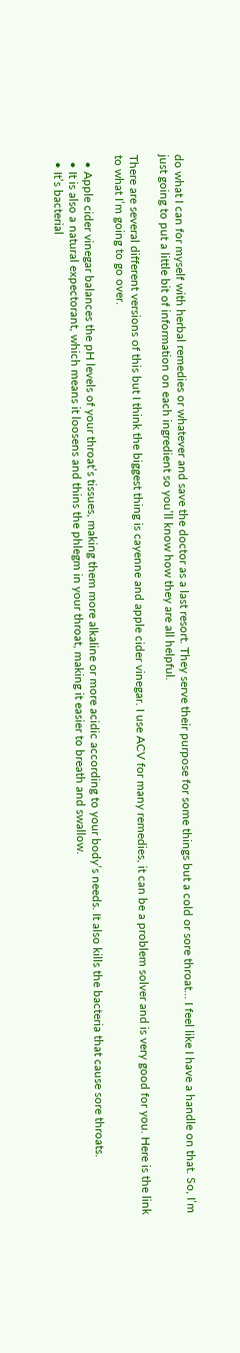do what I can for myself with herbal remedies or whatever and save the doctor as a last resort. They serve their purpose for some things but a cold or sore throat… I feel like I have a handle on that. So, I’m just going to put a little bit of information on each ingredient so you’ll know how they are all helpful.

There are several different versions of this but I think the biggest thing is cayenne and apple cider vinegar. I use ACV for many remedies, it can be a problem solver and is very good for you. Here is the link to what I’m going to go over.

  • Apple cider vinegar balances the pH levels of your throat’s tissues, making them more alkaline or more acidic according to your body’s needs. It also kills the bacteria that cause sore throats.
  • It is also a natural expectorant, which means it loosens and thins the phlegm in your throat, making it easier to breath and swallow.
  • It’s bacterial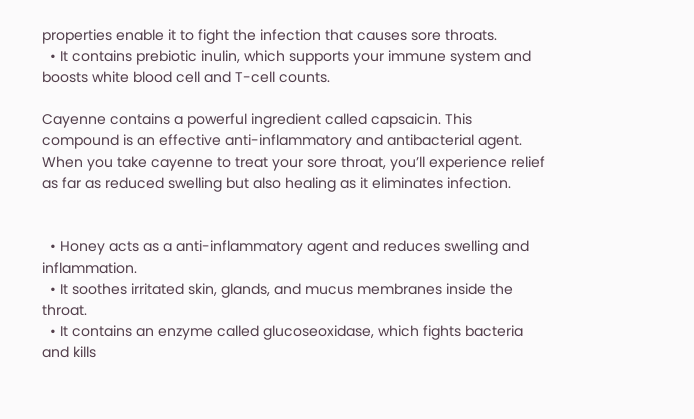properties enable it to fight the infection that causes sore throats.
  • It contains prebiotic inulin, which supports your immune system and boosts white blood cell and T-cell counts.

Cayenne contains a powerful ingredient called capsaicin. This compound is an effective anti-inflammatory and antibacterial agent. When you take cayenne to treat your sore throat, you’ll experience relief as far as reduced swelling but also healing as it eliminates infection.


  • Honey acts as a anti-inflammatory agent and reduces swelling and inflammation.
  • It soothes irritated skin, glands, and mucus membranes inside the throat.
  • It contains an enzyme called glucoseoxidase, which fights bacteria and kills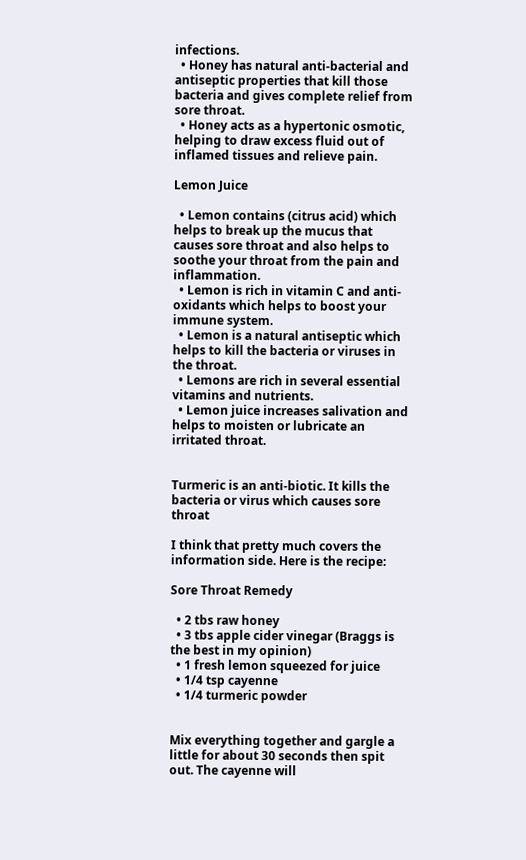infections.
  • Honey has natural anti-bacterial and antiseptic properties that kill those bacteria and gives complete relief from sore throat.
  • Honey acts as a hypertonic osmotic, helping to draw excess fluid out of inflamed tissues and relieve pain.

Lemon Juice

  • Lemon contains (citrus acid) which helps to break up the mucus that causes sore throat and also helps to soothe your throat from the pain and inflammation.
  • Lemon is rich in vitamin C and anti-oxidants which helps to boost your immune system.
  • Lemon is a natural antiseptic which helps to kill the bacteria or viruses in the throat.
  • Lemons are rich in several essential vitamins and nutrients.
  • Lemon juice increases salivation and helps to moisten or lubricate an irritated throat.


Turmeric is an anti-biotic. It kills the bacteria or virus which causes sore throat

I think that pretty much covers the information side. Here is the recipe:

Sore Throat Remedy

  • 2 tbs raw honey
  • 3 tbs apple cider vinegar (Braggs is the best in my opinion)
  • 1 fresh lemon squeezed for juice
  • 1/4 tsp cayenne
  • 1/4 turmeric powder


Mix everything together and gargle a little for about 30 seconds then spit out. The cayenne will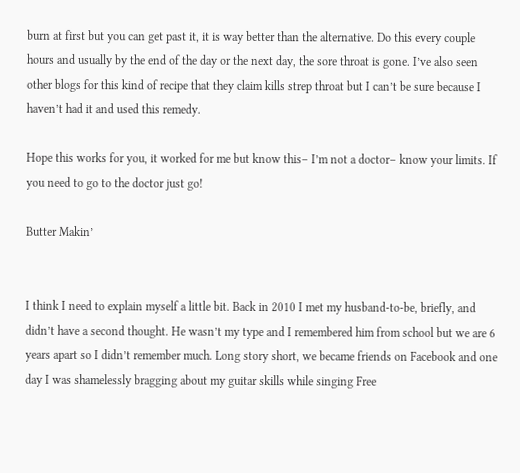burn at first but you can get past it, it is way better than the alternative. Do this every couple hours and usually by the end of the day or the next day, the sore throat is gone. I’ve also seen other blogs for this kind of recipe that they claim kills strep throat but I can’t be sure because I haven’t had it and used this remedy.

Hope this works for you, it worked for me but know this– I’m not a doctor– know your limits. If you need to go to the doctor just go!

Butter Makin’


I think I need to explain myself a little bit. Back in 2010 I met my husband-to-be, briefly, and didn’t have a second thought. He wasn’t my type and I remembered him from school but we are 6 years apart so I didn’t remember much. Long story short, we became friends on Facebook and one day I was shamelessly bragging about my guitar skills while singing Free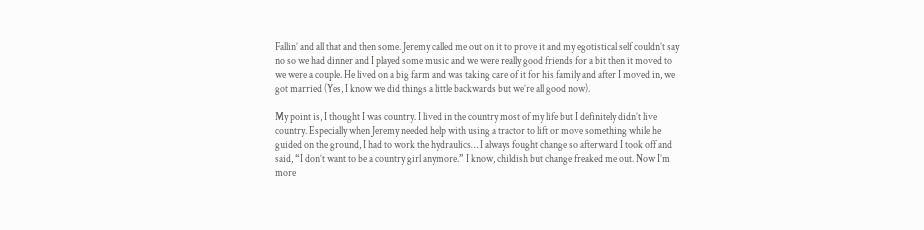Fallin’ and all that and then some. Jeremy called me out on it to prove it and my egotistical self couldn’t say no so we had dinner and I played some music and we were really good friends for a bit then it moved to we were a couple. He lived on a big farm and was taking care of it for his family and after I moved in, we got married (Yes, I know we did things a little backwards but we’re all good now).

My point is, I thought I was country. I lived in the country most of my life but I definitely didn’t live country. Especially when Jeremy needed help with using a tractor to lift or move something while he guided on the ground, I had to work the hydraulics… I always fought change so afterward I took off and said, “I don’t want to be a country girl anymore.” I know, childish but change freaked me out. Now I’m more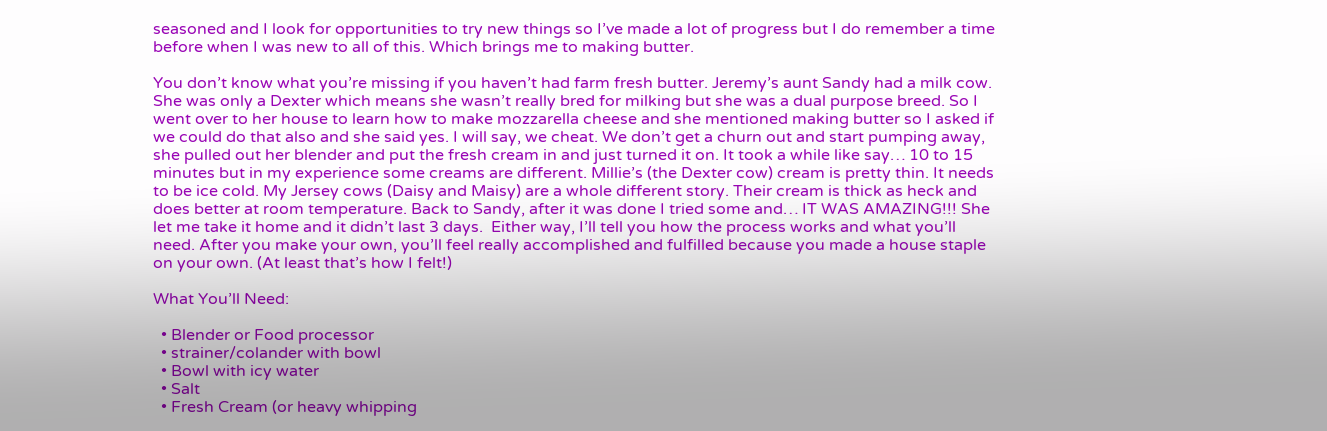seasoned and I look for opportunities to try new things so I’ve made a lot of progress but I do remember a time before when I was new to all of this. Which brings me to making butter.

You don’t know what you’re missing if you haven’t had farm fresh butter. Jeremy’s aunt Sandy had a milk cow. She was only a Dexter which means she wasn’t really bred for milking but she was a dual purpose breed. So I went over to her house to learn how to make mozzarella cheese and she mentioned making butter so I asked if we could do that also and she said yes. I will say, we cheat. We don’t get a churn out and start pumping away, she pulled out her blender and put the fresh cream in and just turned it on. It took a while like say… 10 to 15 minutes but in my experience some creams are different. Millie’s (the Dexter cow) cream is pretty thin. It needs to be ice cold. My Jersey cows (Daisy and Maisy) are a whole different story. Their cream is thick as heck and does better at room temperature. Back to Sandy, after it was done I tried some and… IT WAS AMAZING!!! She let me take it home and it didn’t last 3 days.  Either way, I’ll tell you how the process works and what you’ll need. After you make your own, you’ll feel really accomplished and fulfilled because you made a house staple on your own. (At least that’s how I felt!)

What You’ll Need:

  • Blender or Food processor
  • strainer/colander with bowl
  • Bowl with icy water
  • Salt
  • Fresh Cream (or heavy whipping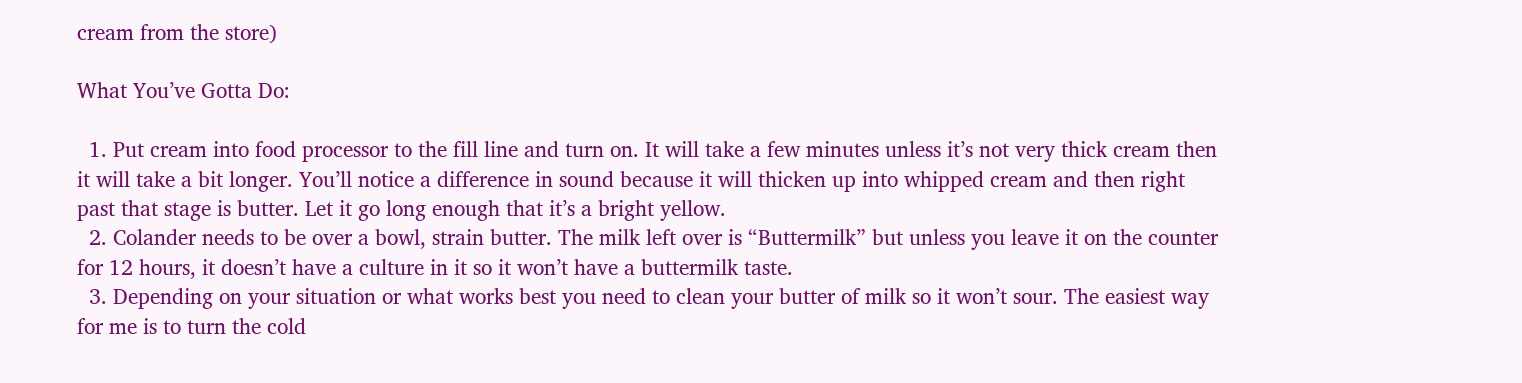cream from the store)

What You’ve Gotta Do:

  1. Put cream into food processor to the fill line and turn on. It will take a few minutes unless it’s not very thick cream then it will take a bit longer. You’ll notice a difference in sound because it will thicken up into whipped cream and then right past that stage is butter. Let it go long enough that it’s a bright yellow.
  2. Colander needs to be over a bowl, strain butter. The milk left over is “Buttermilk” but unless you leave it on the counter for 12 hours, it doesn’t have a culture in it so it won’t have a buttermilk taste.
  3. Depending on your situation or what works best you need to clean your butter of milk so it won’t sour. The easiest way for me is to turn the cold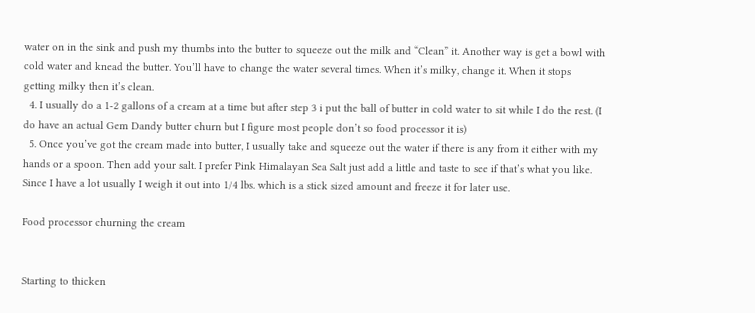water on in the sink and push my thumbs into the butter to squeeze out the milk and “Clean” it. Another way is get a bowl with cold water and knead the butter. You’ll have to change the water several times. When it’s milky, change it. When it stops getting milky then it’s clean.
  4. I usually do a 1-2 gallons of a cream at a time but after step 3 i put the ball of butter in cold water to sit while I do the rest. (I do have an actual Gem Dandy butter churn but I figure most people don’t so food processor it is)
  5. Once you’ve got the cream made into butter, I usually take and squeeze out the water if there is any from it either with my hands or a spoon. Then add your salt. I prefer Pink Himalayan Sea Salt just add a little and taste to see if that’s what you like. Since I have a lot usually I weigh it out into 1/4 lbs. which is a stick sized amount and freeze it for later use.

Food processor churning the cream


Starting to thicken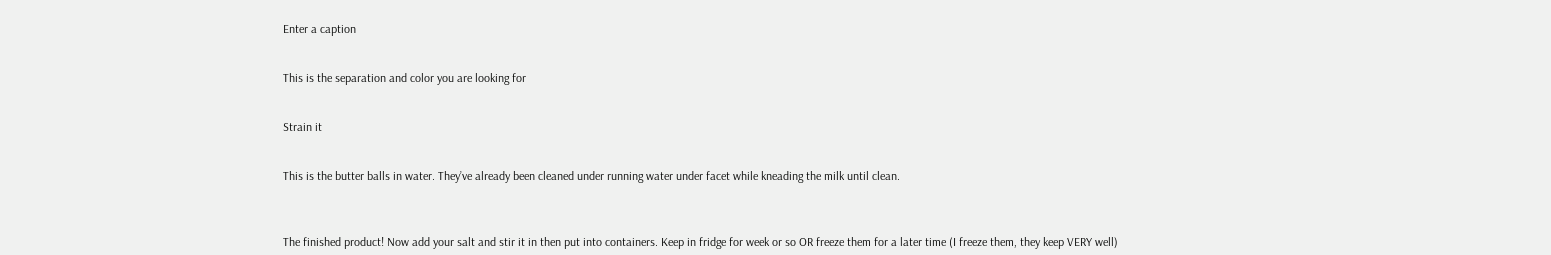Enter a caption


This is the separation and color you are looking for


Strain it


This is the butter balls in water. They’ve already been cleaned under running water under facet while kneading the milk until clean.



The finished product! Now add your salt and stir it in then put into containers. Keep in fridge for week or so OR freeze them for a later time (I freeze them, they keep VERY well)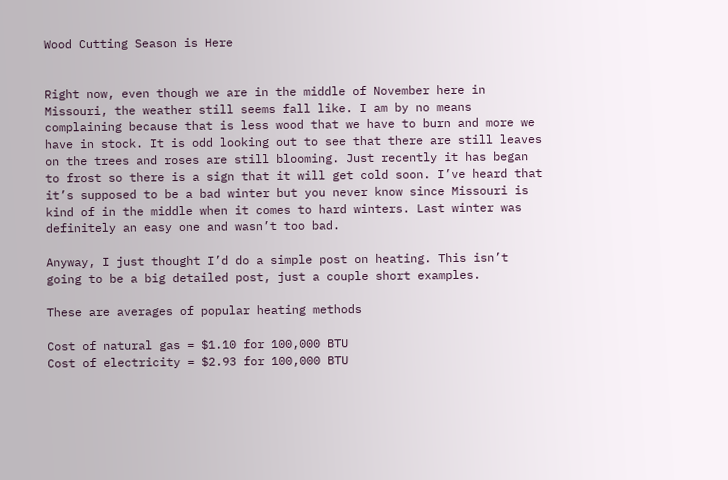Wood Cutting Season is Here


Right now, even though we are in the middle of November here in Missouri, the weather still seems fall like. I am by no means complaining because that is less wood that we have to burn and more we have in stock. It is odd looking out to see that there are still leaves on the trees and roses are still blooming. Just recently it has began to frost so there is a sign that it will get cold soon. I’ve heard that it’s supposed to be a bad winter but you never know since Missouri is kind of in the middle when it comes to hard winters. Last winter was definitely an easy one and wasn’t too bad.

Anyway, I just thought I’d do a simple post on heating. This isn’t going to be a big detailed post, just a couple short examples.

These are averages of popular heating methods

Cost of natural gas = $1.10 for 100,000 BTU
Cost of electricity = $2.93 for 100,000 BTU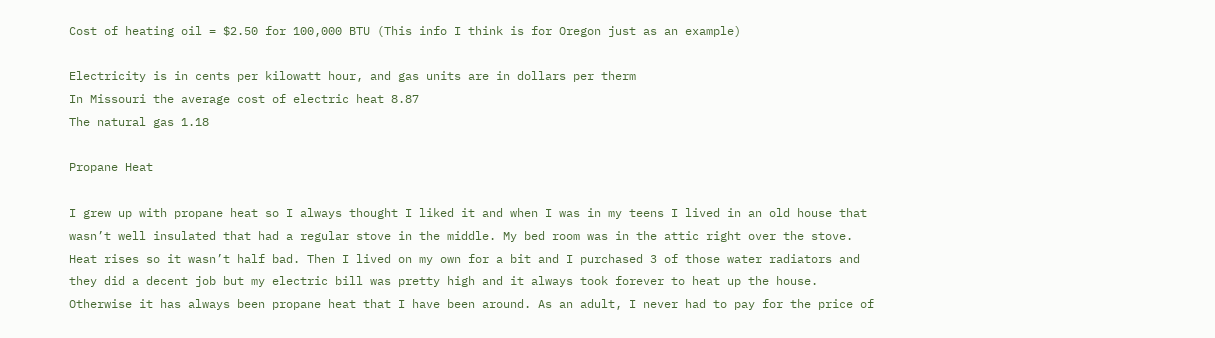Cost of heating oil = $2.50 for 100,000 BTU (This info I think is for Oregon just as an example)

Electricity is in cents per kilowatt hour, and gas units are in dollars per therm
In Missouri the average cost of electric heat 8.87
The natural gas 1.18

Propane Heat

I grew up with propane heat so I always thought I liked it and when I was in my teens I lived in an old house that wasn’t well insulated that had a regular stove in the middle. My bed room was in the attic right over the stove. Heat rises so it wasn’t half bad. Then I lived on my own for a bit and I purchased 3 of those water radiators and they did a decent job but my electric bill was pretty high and it always took forever to heat up the house. Otherwise it has always been propane heat that I have been around. As an adult, I never had to pay for the price of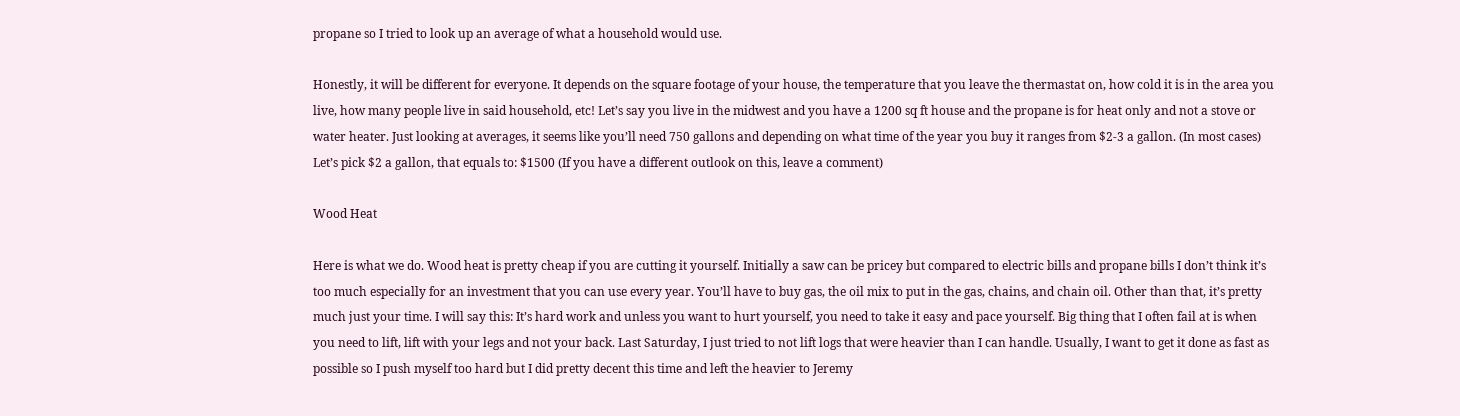propane so I tried to look up an average of what a household would use.

Honestly, it will be different for everyone. It depends on the square footage of your house, the temperature that you leave the thermastat on, how cold it is in the area you live, how many people live in said household, etc! Let’s say you live in the midwest and you have a 1200 sq ft house and the propane is for heat only and not a stove or water heater. Just looking at averages, it seems like you’ll need 750 gallons and depending on what time of the year you buy it ranges from $2-3 a gallon. (In most cases) Let’s pick $2 a gallon, that equals to: $1500 (If you have a different outlook on this, leave a comment)

Wood Heat

Here is what we do. Wood heat is pretty cheap if you are cutting it yourself. Initially a saw can be pricey but compared to electric bills and propane bills I don’t think it’s too much especially for an investment that you can use every year. You’ll have to buy gas, the oil mix to put in the gas, chains, and chain oil. Other than that, it’s pretty much just your time. I will say this: It’s hard work and unless you want to hurt yourself, you need to take it easy and pace yourself. Big thing that I often fail at is when you need to lift, lift with your legs and not your back. Last Saturday, I just tried to not lift logs that were heavier than I can handle. Usually, I want to get it done as fast as possible so I push myself too hard but I did pretty decent this time and left the heavier to Jeremy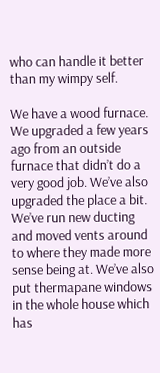who can handle it better than my wimpy self.

We have a wood furnace. We upgraded a few years ago from an outside furnace that didn’t do a very good job. We’ve also upgraded the place a bit. We’ve run new ducting and moved vents around to where they made more sense being at. We’ve also put thermapane windows in the whole house which has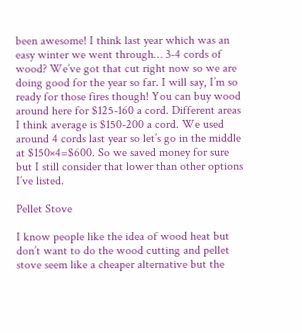been awesome! I think last year which was an easy winter we went through… 3-4 cords of wood? We’ve got that cut right now so we are doing good for the year so far. I will say, I’m so ready for those fires though! You can buy wood around here for $125-160 a cord. Different areas I think average is $150-200 a cord. We used around 4 cords last year so let’s go in the middle at $150×4=$600. So we saved money for sure but I still consider that lower than other options I’ve listed.

Pellet Stove

I know people like the idea of wood heat but don’t want to do the wood cutting and pellet stove seem like a cheaper alternative but the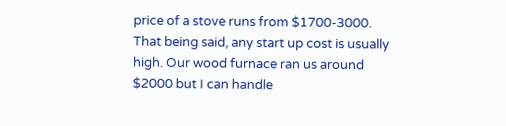price of a stove runs from $1700-3000. That being said, any start up cost is usually high. Our wood furnace ran us around $2000 but I can handle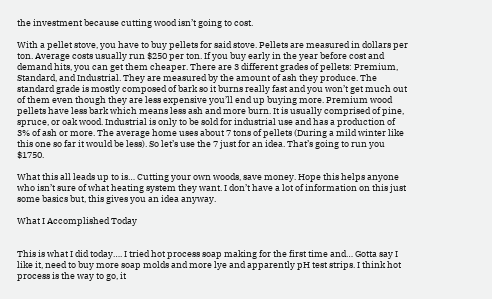the investment because cutting wood isn’t going to cost.

With a pellet stove, you have to buy pellets for said stove. Pellets are measured in dollars per ton. Average costs usually run $250 per ton. If you buy early in the year before cost and demand hits, you can get them cheaper. There are 3 different grades of pellets: Premium, Standard, and Industrial. They are measured by the amount of ash they produce. The standard grade is mostly composed of bark so it burns really fast and you won’t get much out of them even though they are less expensive you’ll end up buying more. Premium wood pellets have less bark which means less ash and more burn. It is usually comprised of pine, spruce, or oak wood. Industrial is only to be sold for industrial use and has a production of 3% of ash or more. The average home uses about 7 tons of pellets (During a mild winter like this one so far it would be less). So let’s use the 7 just for an idea. That’s going to run you $1750.

What this all leads up to is… Cutting your own woods, save money. Hope this helps anyone who isn’t sure of what heating system they want. I don’t have a lot of information on this just some basics but, this gives you an idea anyway.

What I Accomplished Today


This is what I did today…. I tried hot process soap making for the first time and… Gotta say I like it, need to buy more soap molds and more lye and apparently pH test strips. I think hot process is the way to go, it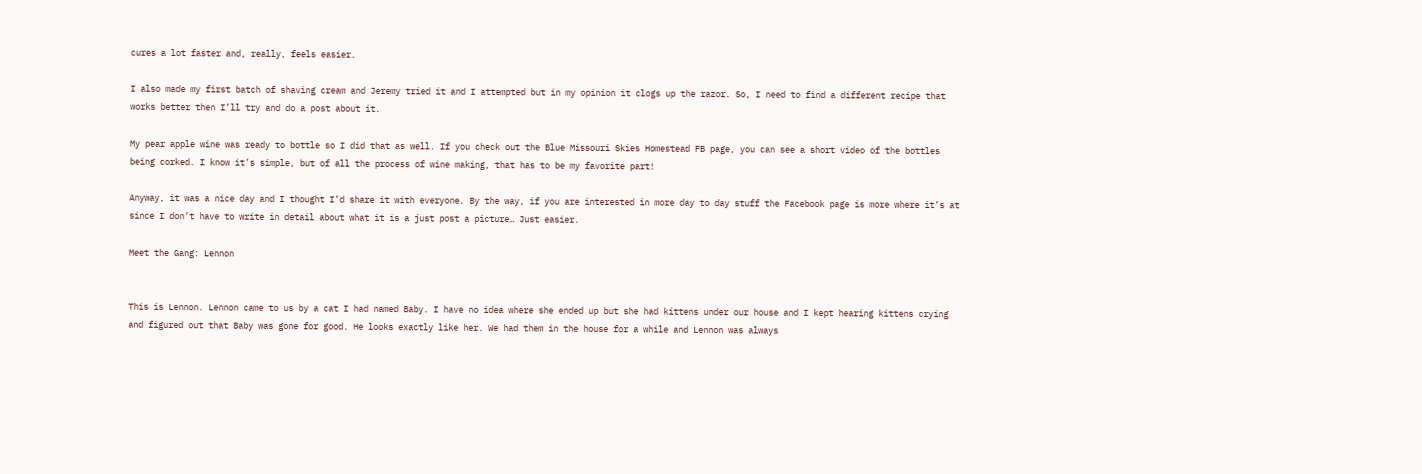cures a lot faster and, really, feels easier.

I also made my first batch of shaving cream and Jeremy tried it and I attempted but in my opinion it clogs up the razor. So, I need to find a different recipe that works better then I’ll try and do a post about it.

My pear apple wine was ready to bottle so I did that as well. If you check out the Blue Missouri Skies Homestead FB page, you can see a short video of the bottles being corked. I know it’s simple, but of all the process of wine making, that has to be my favorite part!

Anyway, it was a nice day and I thought I’d share it with everyone. By the way, if you are interested in more day to day stuff the Facebook page is more where it’s at since I don’t have to write in detail about what it is a just post a picture… Just easier.

Meet the Gang: Lennon


This is Lennon. Lennon came to us by a cat I had named Baby. I have no idea where she ended up but she had kittens under our house and I kept hearing kittens crying and figured out that Baby was gone for good. He looks exactly like her. We had them in the house for a while and Lennon was always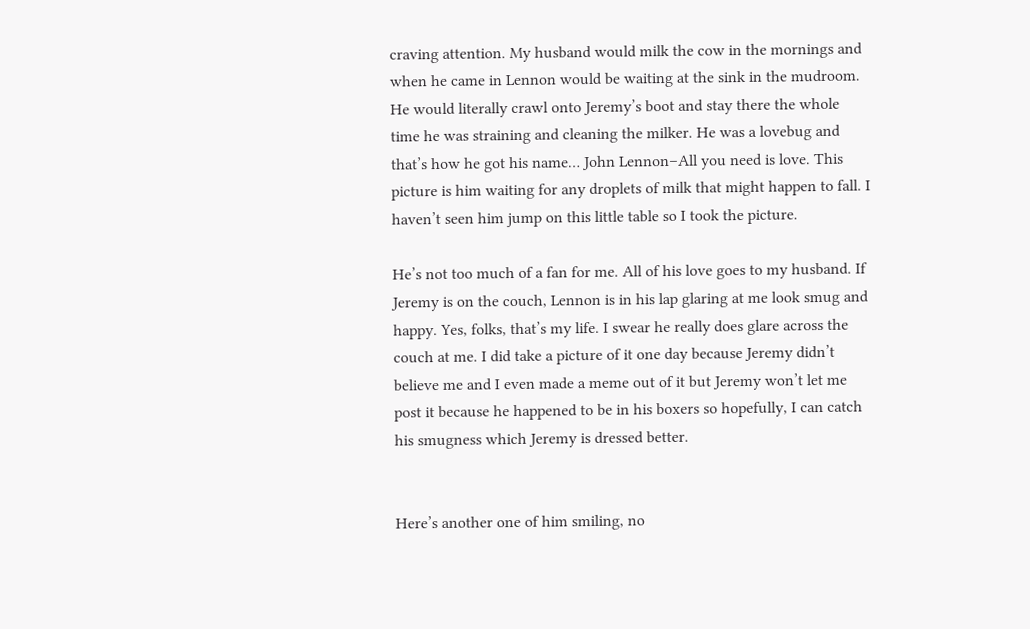craving attention. My husband would milk the cow in the mornings and when he came in Lennon would be waiting at the sink in the mudroom. He would literally crawl onto Jeremy’s boot and stay there the whole time he was straining and cleaning the milker. He was a lovebug and that’s how he got his name… John Lennon–All you need is love. This picture is him waiting for any droplets of milk that might happen to fall. I haven’t seen him jump on this little table so I took the picture.

He’s not too much of a fan for me. All of his love goes to my husband. If Jeremy is on the couch, Lennon is in his lap glaring at me look smug and happy. Yes, folks, that’s my life. I swear he really does glare across the couch at me. I did take a picture of it one day because Jeremy didn’t believe me and I even made a meme out of it but Jeremy won’t let me post it because he happened to be in his boxers so hopefully, I can catch his smugness which Jeremy is dressed better.


Here’s another one of him smiling, no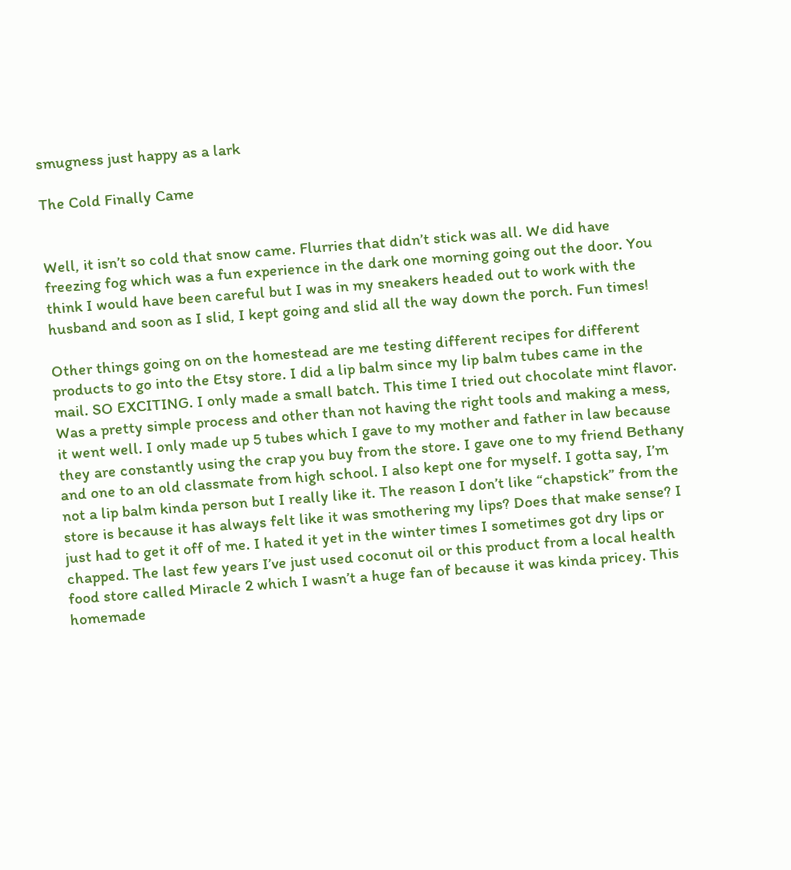smugness just happy as a lark

The Cold Finally Came


Well, it isn’t so cold that snow came. Flurries that didn’t stick was all. We did have freezing fog which was a fun experience in the dark one morning going out the door. You think I would have been careful but I was in my sneakers headed out to work with the husband and soon as I slid, I kept going and slid all the way down the porch. Fun times!

Other things going on on the homestead are me testing different recipes for different products to go into the Etsy store. I did a lip balm since my lip balm tubes came in the mail. SO EXCITING. I only made a small batch. This time I tried out chocolate mint flavor. Was a pretty simple process and other than not having the right tools and making a mess, it went well. I only made up 5 tubes which I gave to my mother and father in law because they are constantly using the crap you buy from the store. I gave one to my friend Bethany and one to an old classmate from high school. I also kept one for myself. I gotta say, I’m not a lip balm kinda person but I really like it. The reason I don’t like “chapstick” from the store is because it has always felt like it was smothering my lips? Does that make sense? I just had to get it off of me. I hated it yet in the winter times I sometimes got dry lips or chapped. The last few years I’ve just used coconut oil or this product from a local health food store called Miracle 2 which I wasn’t a huge fan of because it was kinda pricey. This homemade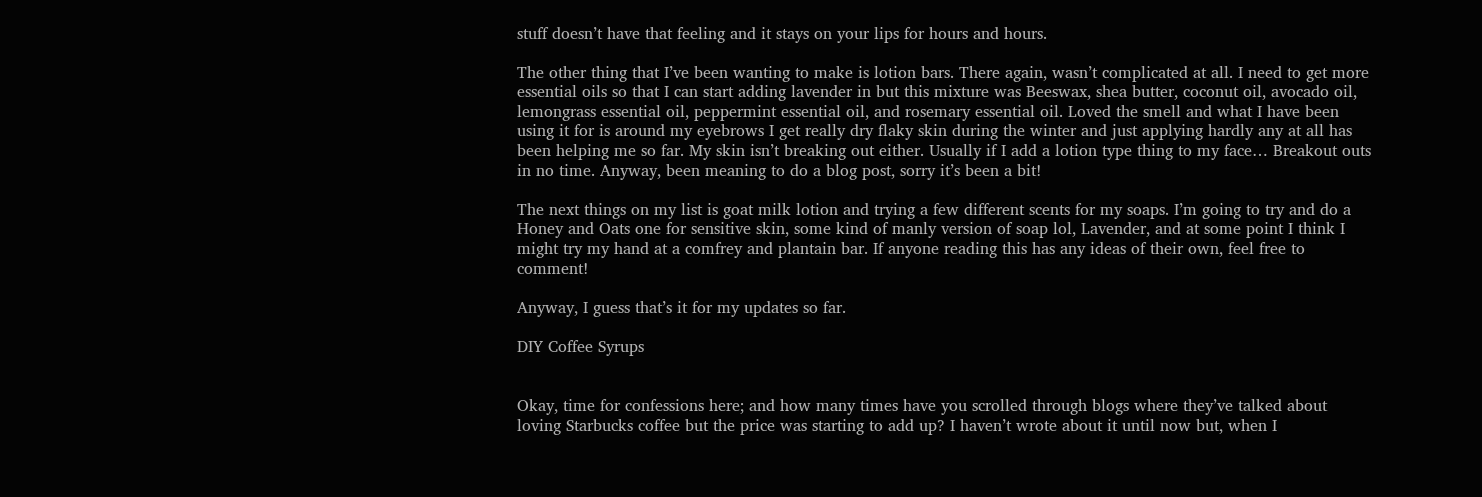stuff doesn’t have that feeling and it stays on your lips for hours and hours.

The other thing that I’ve been wanting to make is lotion bars. There again, wasn’t complicated at all. I need to get more essential oils so that I can start adding lavender in but this mixture was Beeswax, shea butter, coconut oil, avocado oil, lemongrass essential oil, peppermint essential oil, and rosemary essential oil. Loved the smell and what I have been using it for is around my eyebrows I get really dry flaky skin during the winter and just applying hardly any at all has been helping me so far. My skin isn’t breaking out either. Usually if I add a lotion type thing to my face… Breakout outs in no time. Anyway, been meaning to do a blog post, sorry it’s been a bit!

The next things on my list is goat milk lotion and trying a few different scents for my soaps. I’m going to try and do a Honey and Oats one for sensitive skin, some kind of manly version of soap lol, Lavender, and at some point I think I might try my hand at a comfrey and plantain bar. If anyone reading this has any ideas of their own, feel free to comment!

Anyway, I guess that’s it for my updates so far.

DIY Coffee Syrups


Okay, time for confessions here; and how many times have you scrolled through blogs where they’ve talked about loving Starbucks coffee but the price was starting to add up? I haven’t wrote about it until now but, when I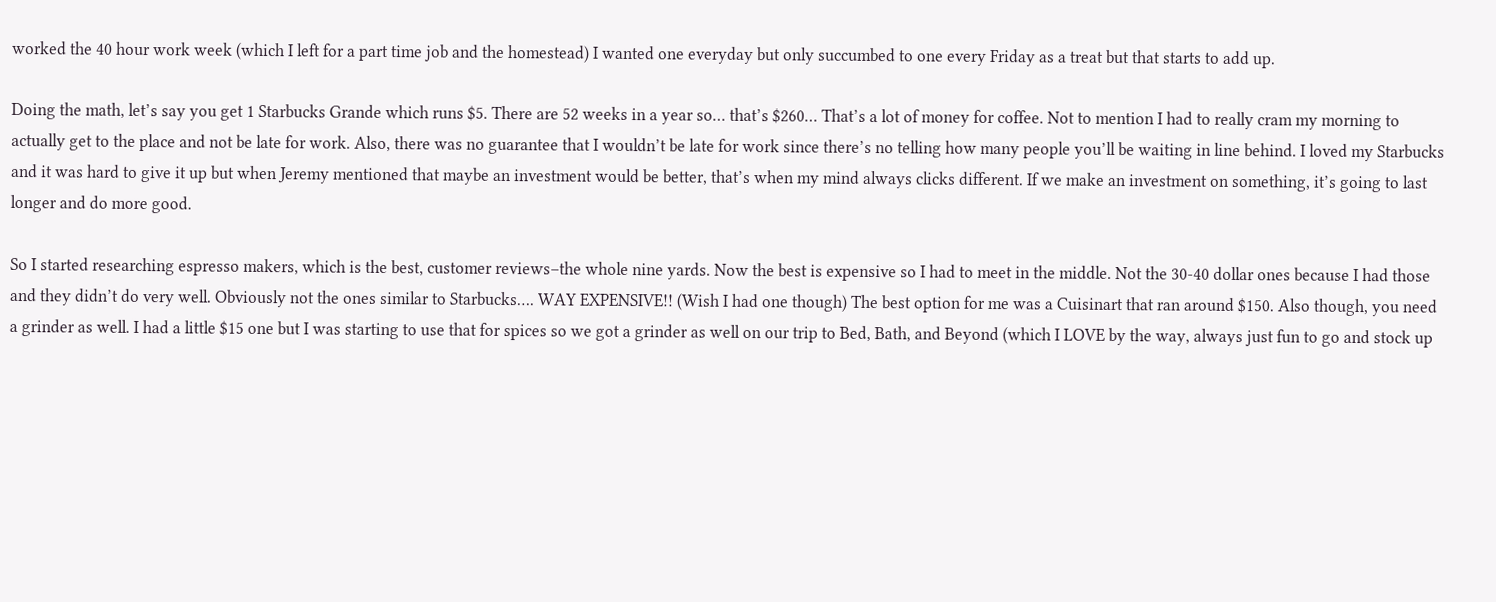worked the 40 hour work week (which I left for a part time job and the homestead) I wanted one everyday but only succumbed to one every Friday as a treat but that starts to add up.

Doing the math, let’s say you get 1 Starbucks Grande which runs $5. There are 52 weeks in a year so… that’s $260… That’s a lot of money for coffee. Not to mention I had to really cram my morning to actually get to the place and not be late for work. Also, there was no guarantee that I wouldn’t be late for work since there’s no telling how many people you’ll be waiting in line behind. I loved my Starbucks and it was hard to give it up but when Jeremy mentioned that maybe an investment would be better, that’s when my mind always clicks different. If we make an investment on something, it’s going to last longer and do more good.

So I started researching espresso makers, which is the best, customer reviews–the whole nine yards. Now the best is expensive so I had to meet in the middle. Not the 30-40 dollar ones because I had those and they didn’t do very well. Obviously not the ones similar to Starbucks…. WAY EXPENSIVE!! (Wish I had one though) The best option for me was a Cuisinart that ran around $150. Also though, you need a grinder as well. I had a little $15 one but I was starting to use that for spices so we got a grinder as well on our trip to Bed, Bath, and Beyond (which I LOVE by the way, always just fun to go and stock up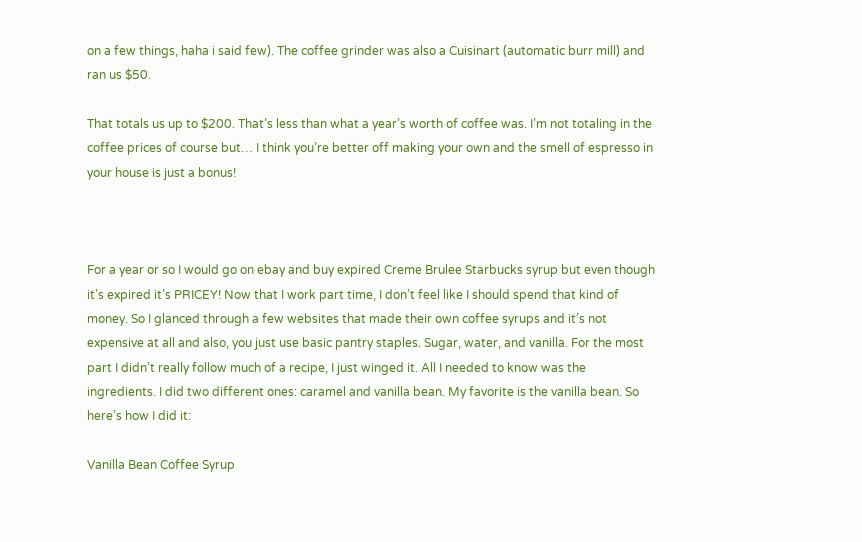on a few things, haha i said few). The coffee grinder was also a Cuisinart (automatic burr mill) and ran us $50.

That totals us up to $200. That’s less than what a year’s worth of coffee was. I’m not totaling in the coffee prices of course but… I think you’re better off making your own and the smell of espresso in your house is just a bonus!



For a year or so I would go on ebay and buy expired Creme Brulee Starbucks syrup but even though it’s expired it’s PRICEY! Now that I work part time, I don’t feel like I should spend that kind of money. So I glanced through a few websites that made their own coffee syrups and it’s not expensive at all and also, you just use basic pantry staples. Sugar, water, and vanilla. For the most part I didn’t really follow much of a recipe, I just winged it. All I needed to know was the ingredients. I did two different ones: caramel and vanilla bean. My favorite is the vanilla bean. So here’s how I did it:

Vanilla Bean Coffee Syrup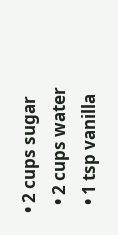• 2 cups sugar
  • 2 cups water
  • 1 tsp vanilla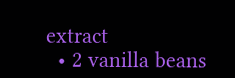extract
  • 2 vanilla beans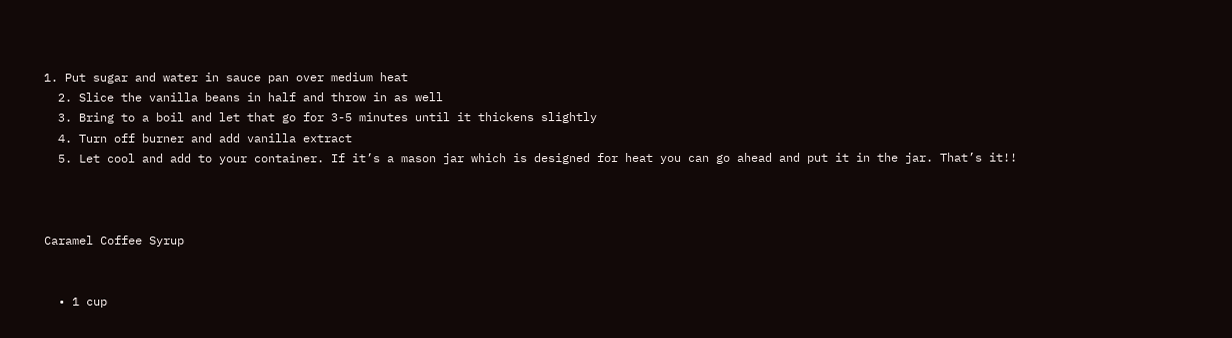1. Put sugar and water in sauce pan over medium heat
  2. Slice the vanilla beans in half and throw in as well
  3. Bring to a boil and let that go for 3-5 minutes until it thickens slightly
  4. Turn off burner and add vanilla extract
  5. Let cool and add to your container. If it’s a mason jar which is designed for heat you can go ahead and put it in the jar. That’s it!!



Caramel Coffee Syrup


  • 1 cup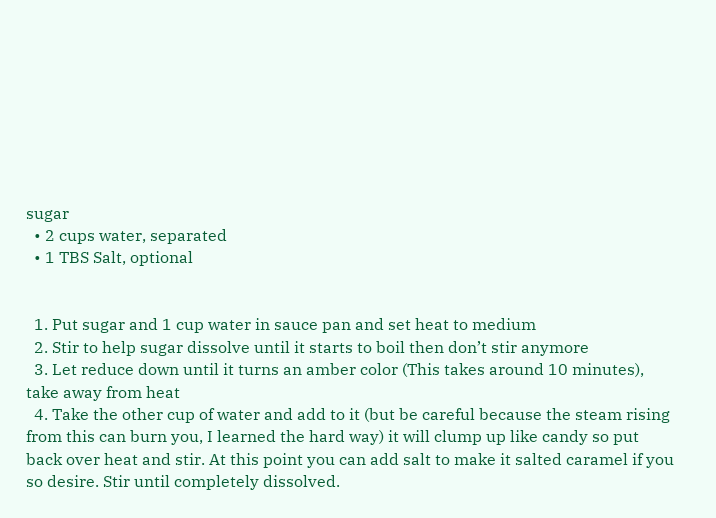sugar
  • 2 cups water, separated
  • 1 TBS Salt, optional


  1. Put sugar and 1 cup water in sauce pan and set heat to medium
  2. Stir to help sugar dissolve until it starts to boil then don’t stir anymore
  3. Let reduce down until it turns an amber color (This takes around 10 minutes), take away from heat
  4. Take the other cup of water and add to it (but be careful because the steam rising from this can burn you, I learned the hard way) it will clump up like candy so put back over heat and stir. At this point you can add salt to make it salted caramel if you so desire. Stir until completely dissolved.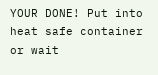YOUR DONE! Put into heat safe container or wait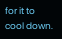for it to cool down.